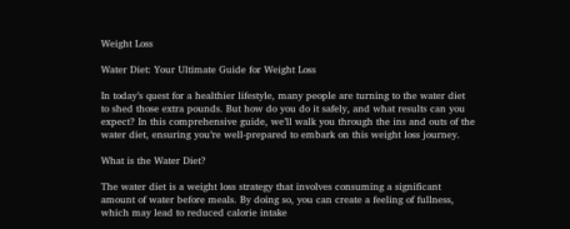Weight Loss

Water Diet: Your Ultimate Guide for Weight Loss

In today’s quest for a healthier lifestyle, many people are turning to the water diet to shed those extra pounds. But how do you do it safely, and what results can you expect? In this comprehensive guide, we’ll walk you through the ins and outs of the water diet, ensuring you’re well-prepared to embark on this weight loss journey.

What is the Water Diet?

The water diet is a weight loss strategy that involves consuming a significant amount of water before meals. By doing so, you can create a feeling of fullness, which may lead to reduced calorie intake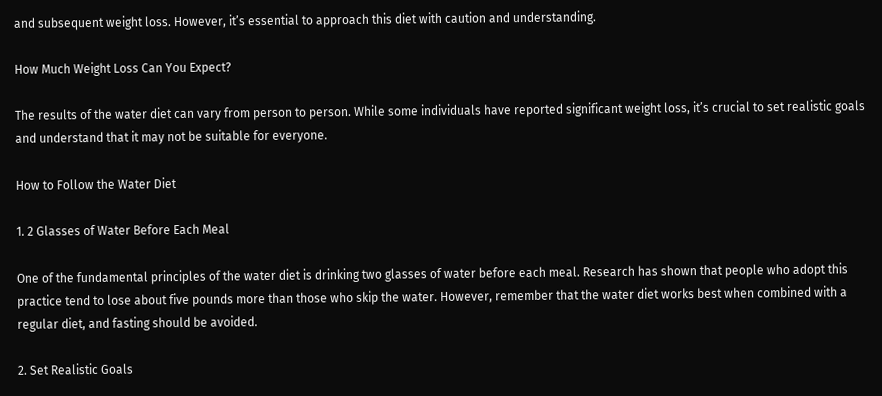and subsequent weight loss. However, it’s essential to approach this diet with caution and understanding.

How Much Weight Loss Can You Expect?

The results of the water diet can vary from person to person. While some individuals have reported significant weight loss, it’s crucial to set realistic goals and understand that it may not be suitable for everyone.

How to Follow the Water Diet

1. 2 Glasses of Water Before Each Meal

One of the fundamental principles of the water diet is drinking two glasses of water before each meal. Research has shown that people who adopt this practice tend to lose about five pounds more than those who skip the water. However, remember that the water diet works best when combined with a regular diet, and fasting should be avoided.

2. Set Realistic Goals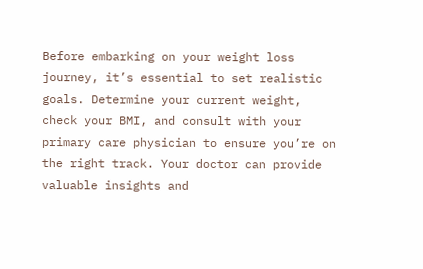Before embarking on your weight loss journey, it’s essential to set realistic goals. Determine your current weight, check your BMI, and consult with your primary care physician to ensure you’re on the right track. Your doctor can provide valuable insights and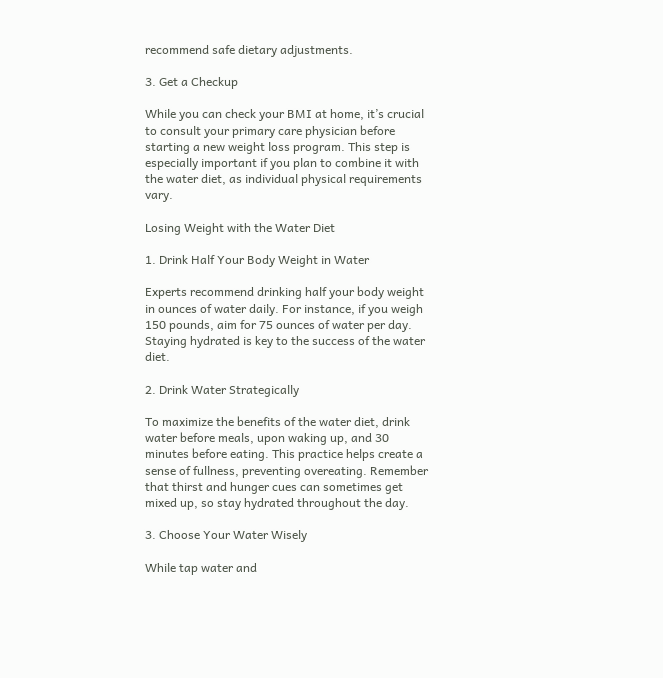recommend safe dietary adjustments.

3. Get a Checkup

While you can check your BMI at home, it’s crucial to consult your primary care physician before starting a new weight loss program. This step is especially important if you plan to combine it with the water diet, as individual physical requirements vary.

Losing Weight with the Water Diet

1. Drink Half Your Body Weight in Water

Experts recommend drinking half your body weight in ounces of water daily. For instance, if you weigh 150 pounds, aim for 75 ounces of water per day. Staying hydrated is key to the success of the water diet.

2. Drink Water Strategically

To maximize the benefits of the water diet, drink water before meals, upon waking up, and 30 minutes before eating. This practice helps create a sense of fullness, preventing overeating. Remember that thirst and hunger cues can sometimes get mixed up, so stay hydrated throughout the day.

3. Choose Your Water Wisely

While tap water and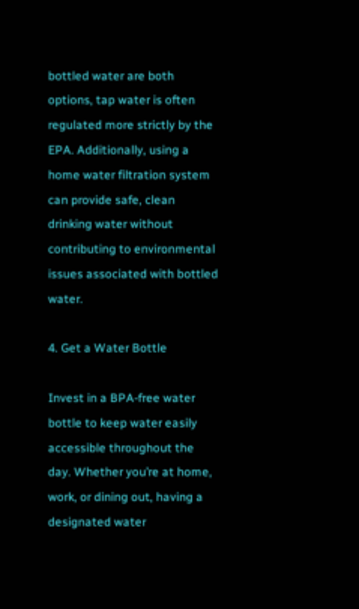bottled water are both options, tap water is often regulated more strictly by the EPA. Additionally, using a home water filtration system can provide safe, clean drinking water without contributing to environmental issues associated with bottled water.

4. Get a Water Bottle

Invest in a BPA-free water bottle to keep water easily accessible throughout the day. Whether you’re at home, work, or dining out, having a designated water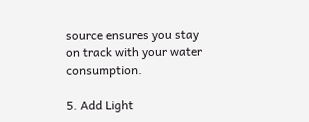source ensures you stay on track with your water consumption.

5. Add Light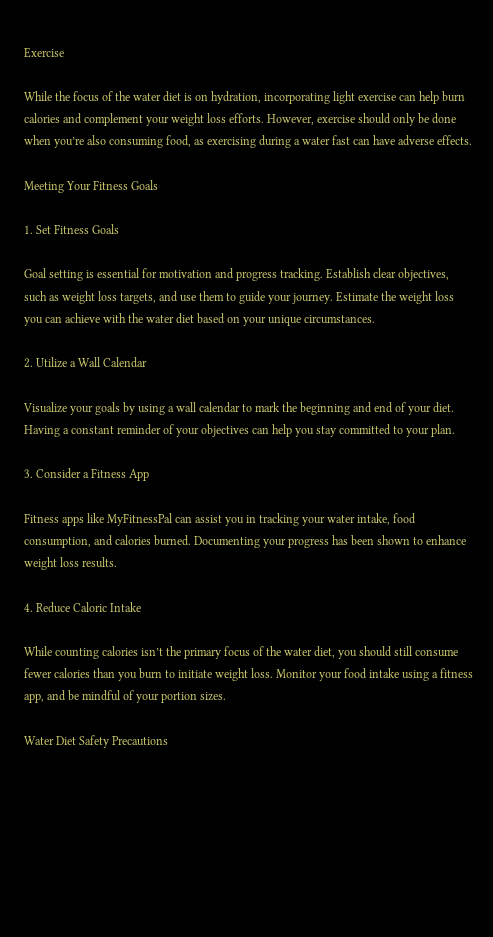Exercise

While the focus of the water diet is on hydration, incorporating light exercise can help burn calories and complement your weight loss efforts. However, exercise should only be done when you’re also consuming food, as exercising during a water fast can have adverse effects.

Meeting Your Fitness Goals

1. Set Fitness Goals

Goal setting is essential for motivation and progress tracking. Establish clear objectives, such as weight loss targets, and use them to guide your journey. Estimate the weight loss you can achieve with the water diet based on your unique circumstances.

2. Utilize a Wall Calendar

Visualize your goals by using a wall calendar to mark the beginning and end of your diet. Having a constant reminder of your objectives can help you stay committed to your plan.

3. Consider a Fitness App

Fitness apps like MyFitnessPal can assist you in tracking your water intake, food consumption, and calories burned. Documenting your progress has been shown to enhance weight loss results.

4. Reduce Caloric Intake

While counting calories isn’t the primary focus of the water diet, you should still consume fewer calories than you burn to initiate weight loss. Monitor your food intake using a fitness app, and be mindful of your portion sizes.

Water Diet Safety Precautions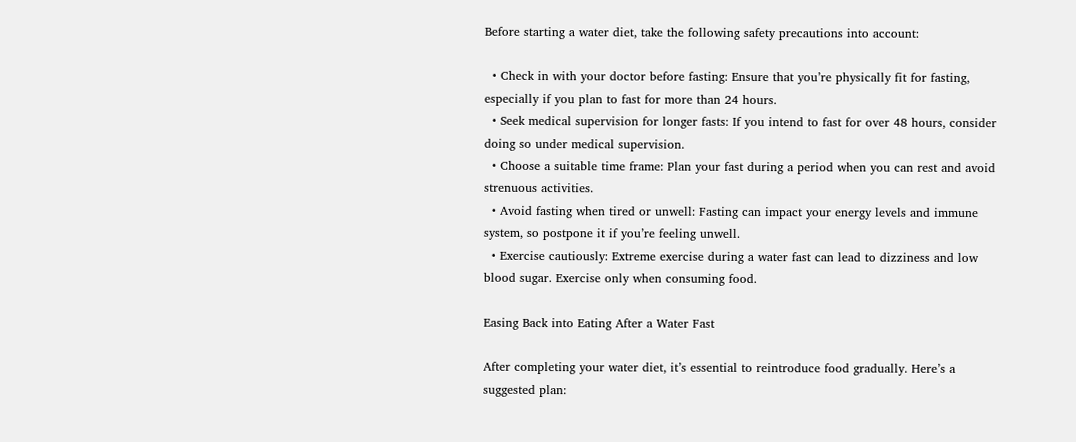Before starting a water diet, take the following safety precautions into account:

  • Check in with your doctor before fasting: Ensure that you’re physically fit for fasting, especially if you plan to fast for more than 24 hours.
  • Seek medical supervision for longer fasts: If you intend to fast for over 48 hours, consider doing so under medical supervision.
  • Choose a suitable time frame: Plan your fast during a period when you can rest and avoid strenuous activities.
  • Avoid fasting when tired or unwell: Fasting can impact your energy levels and immune system, so postpone it if you’re feeling unwell.
  • Exercise cautiously: Extreme exercise during a water fast can lead to dizziness and low blood sugar. Exercise only when consuming food.

Easing Back into Eating After a Water Fast

After completing your water diet, it’s essential to reintroduce food gradually. Here’s a suggested plan: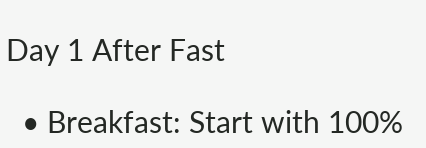Day 1 After Fast

  • Breakfast: Start with 100%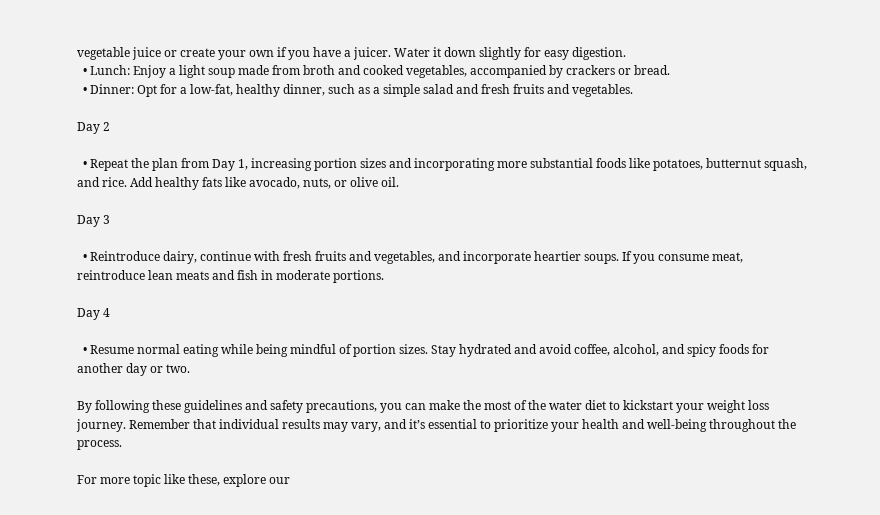vegetable juice or create your own if you have a juicer. Water it down slightly for easy digestion.
  • Lunch: Enjoy a light soup made from broth and cooked vegetables, accompanied by crackers or bread.
  • Dinner: Opt for a low-fat, healthy dinner, such as a simple salad and fresh fruits and vegetables.

Day 2

  • Repeat the plan from Day 1, increasing portion sizes and incorporating more substantial foods like potatoes, butternut squash, and rice. Add healthy fats like avocado, nuts, or olive oil.

Day 3

  • Reintroduce dairy, continue with fresh fruits and vegetables, and incorporate heartier soups. If you consume meat, reintroduce lean meats and fish in moderate portions.

Day 4

  • Resume normal eating while being mindful of portion sizes. Stay hydrated and avoid coffee, alcohol, and spicy foods for another day or two.

By following these guidelines and safety precautions, you can make the most of the water diet to kickstart your weight loss journey. Remember that individual results may vary, and it’s essential to prioritize your health and well-being throughout the process.

For more topic like these, explore our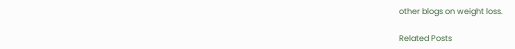other blogs on weight loss.

Related Posts